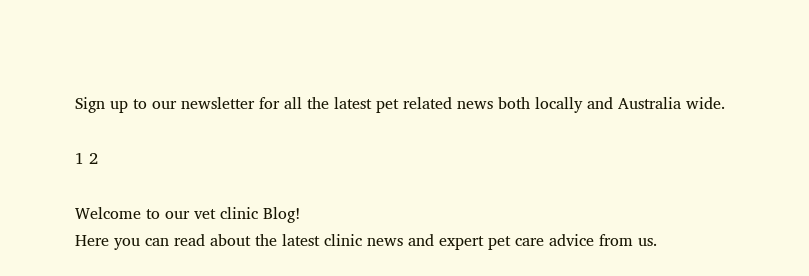Sign up to our newsletter for all the latest pet related news both locally and Australia wide.

1 2

Welcome to our vet clinic Blog!
Here you can read about the latest clinic news and expert pet care advice from us.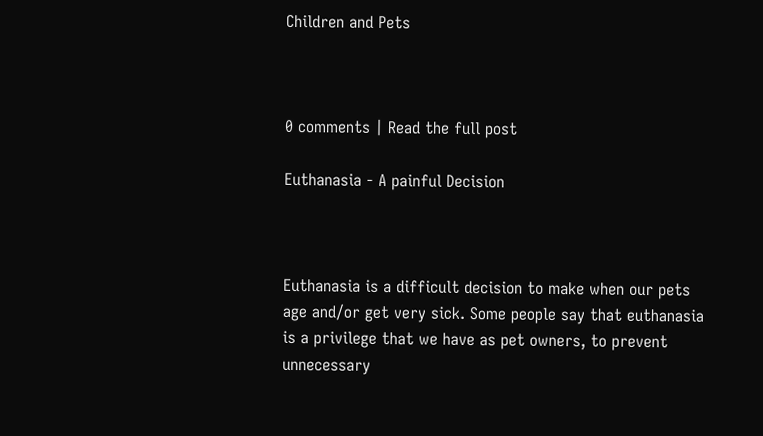Children and Pets



0 comments | Read the full post

Euthanasia - A painful Decision



Euthanasia is a difficult decision to make when our pets age and/or get very sick. Some people say that euthanasia is a privilege that we have as pet owners, to prevent unnecessary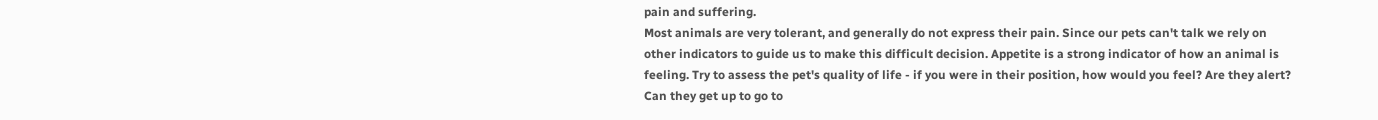pain and suffering.
Most animals are very tolerant, and generally do not express their pain. Since our pets can't talk we rely on other indicators to guide us to make this difficult decision. Appetite is a strong indicator of how an animal is feeling. Try to assess the pet's quality of life - if you were in their position, how would you feel? Are they alert? Can they get up to go to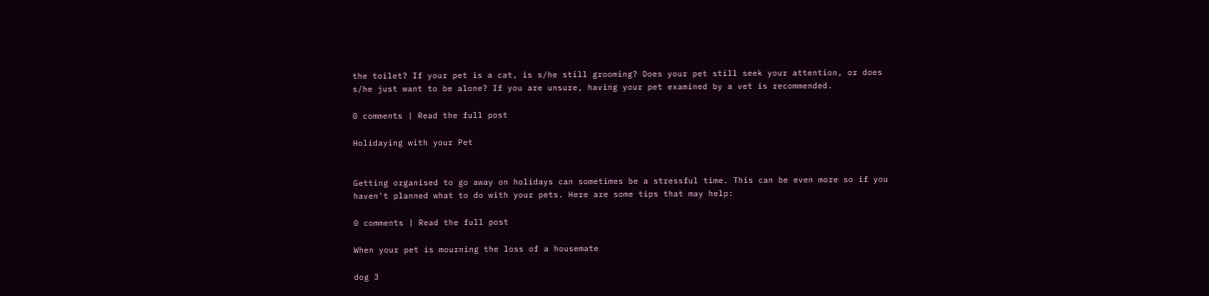the toilet? If your pet is a cat, is s/he still grooming? Does your pet still seek your attention, or does s/he just want to be alone? If you are unsure, having your pet examined by a vet is recommended.

0 comments | Read the full post

Holidaying with your Pet


Getting organised to go away on holidays can sometimes be a stressful time. This can be even more so if you haven't planned what to do with your pets. Here are some tips that may help:

0 comments | Read the full post

When your pet is mourning the loss of a housemate

dog 3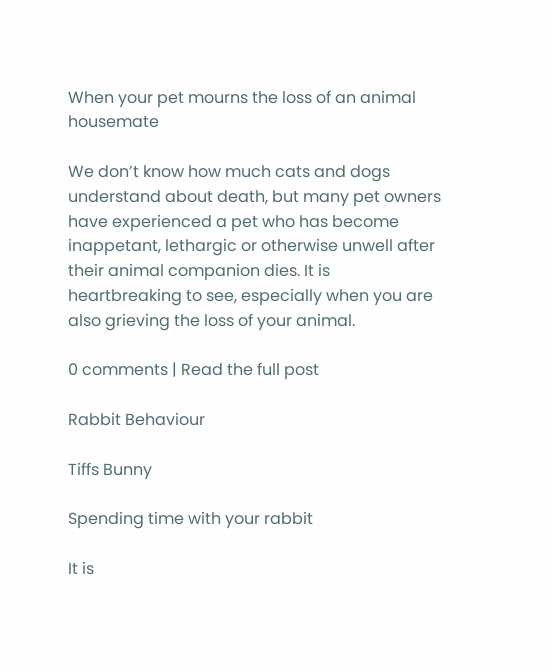When your pet mourns the loss of an animal housemate

We don’t know how much cats and dogs understand about death, but many pet owners have experienced a pet who has become inappetant, lethargic or otherwise unwell after their animal companion dies. It is heartbreaking to see, especially when you are also grieving the loss of your animal.

0 comments | Read the full post

Rabbit Behaviour

Tiffs Bunny

Spending time with your rabbit

It is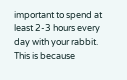important to spend at least 2-3 hours every day with your rabbit. This is because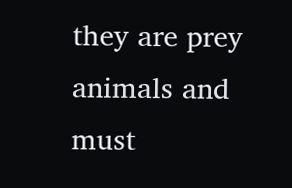they are prey animals and must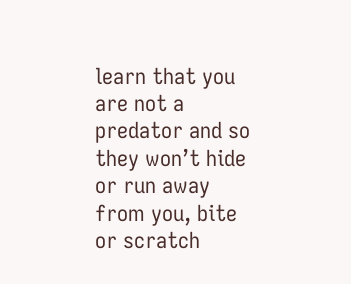learn that you are not a predator and so they won’t hide or run away from you, bite or scratch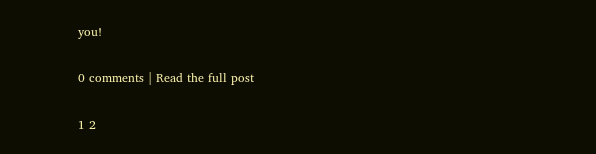you!

0 comments | Read the full post

1 2